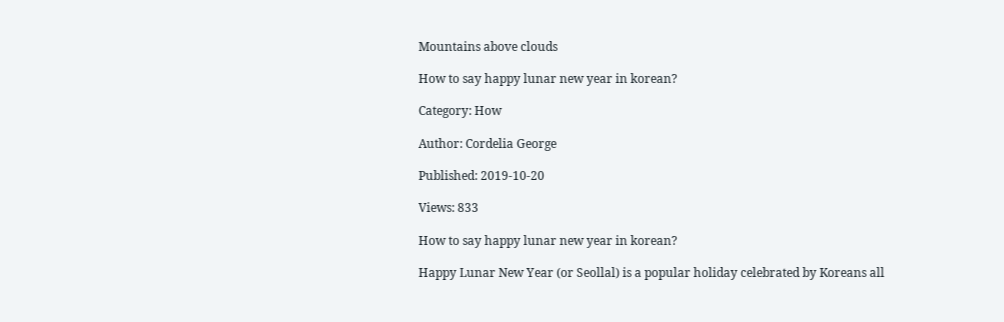Mountains above clouds

How to say happy lunar new year in korean?

Category: How

Author: Cordelia George

Published: 2019-10-20

Views: 833

How to say happy lunar new year in korean?

Happy Lunar New Year (or Seollal) is a popular holiday celebrated by Koreans all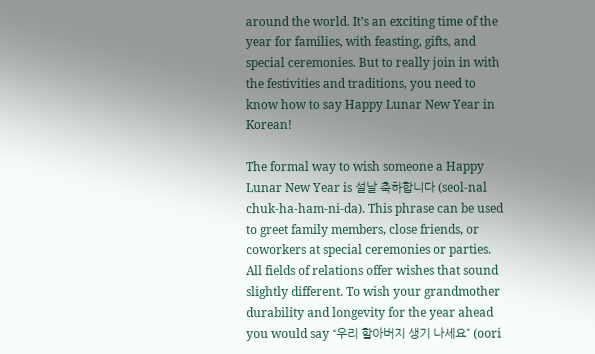around the world. It’s an exciting time of the year for families, with feasting, gifts, and special ceremonies. But to really join in with the festivities and traditions, you need to know how to say Happy Lunar New Year in Korean!

The formal way to wish someone a Happy Lunar New Year is 설날 축하합니다 (seol-nal chuk-ha-ham-ni-da). This phrase can be used to greet family members, close friends, or coworkers at special ceremonies or parties. All fields of relations offer wishes that sound slightly different. To wish your grandmother durability and longevity for the year ahead you would say “우리 할아버지 생기 나세요” (oori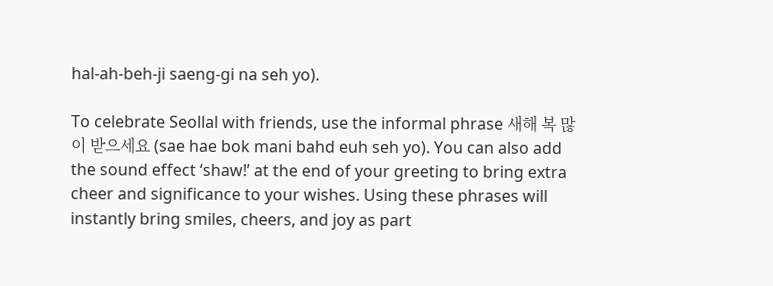hal-ah-beh-ji saeng-gi na seh yo).

To celebrate Seollal with friends, use the informal phrase 새해 복 많이 받으세요 (sae hae bok mani bahd euh seh yo). You can also add the sound effect ‘shaw!’ at the end of your greeting to bring extra cheer and significance to your wishes. Using these phrases will instantly bring smiles, cheers, and joy as part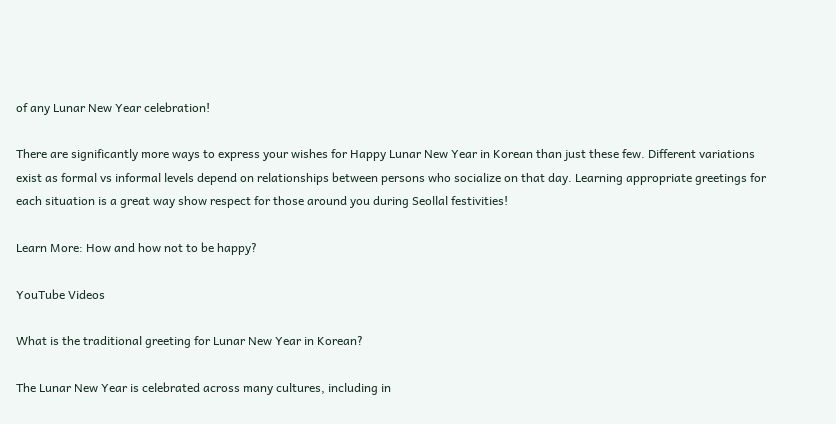of any Lunar New Year celebration!

There are significantly more ways to express your wishes for Happy Lunar New Year in Korean than just these few. Different variations exist as formal vs informal levels depend on relationships between persons who socialize on that day. Learning appropriate greetings for each situation is a great way show respect for those around you during Seollal festivities!

Learn More: How and how not to be happy?

YouTube Videos

What is the traditional greeting for Lunar New Year in Korean?

The Lunar New Year is celebrated across many cultures, including in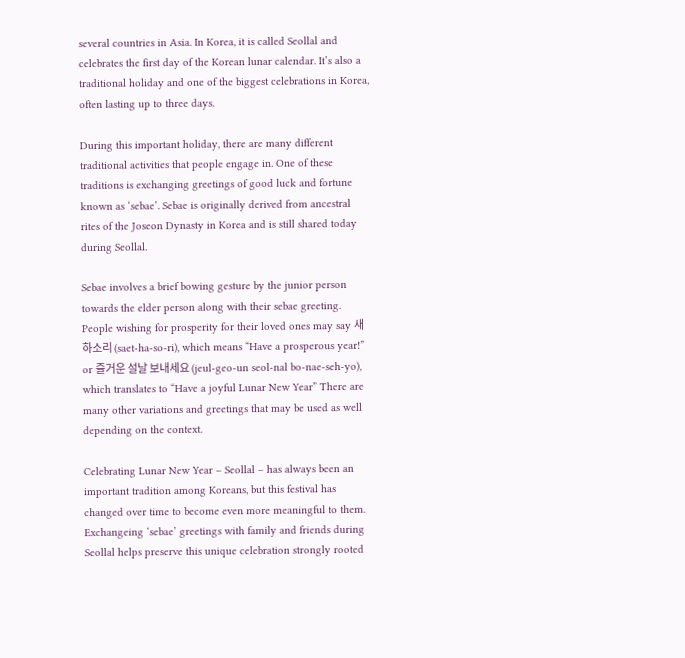several countries in Asia. In Korea, it is called Seollal and celebrates the first day of the Korean lunar calendar. It’s also a traditional holiday and one of the biggest celebrations in Korea, often lasting up to three days.

During this important holiday, there are many different traditional activities that people engage in. One of these traditions is exchanging greetings of good luck and fortune known as ‘sebae’. Sebae is originally derived from ancestral rites of the Joseon Dynasty in Korea and is still shared today during Seollal.

Sebae involves a brief bowing gesture by the junior person towards the elder person along with their sebae greeting. People wishing for prosperity for their loved ones may say 새하소리 (saet-ha-so-ri), which means “Have a prosperous year!” or 즐거운 설날 보내세요 (jeul-geo-un seol-nal bo-nae-seh-yo), which translates to “Have a joyful Lunar New Year” There are many other variations and greetings that may be used as well depending on the context.

Celebrating Lunar New Year – Seollal – has always been an important tradition among Koreans, but this festival has changed over time to become even more meaningful to them. Exchangeing ‘sebae’ greetings with family and friends during Seollal helps preserve this unique celebration strongly rooted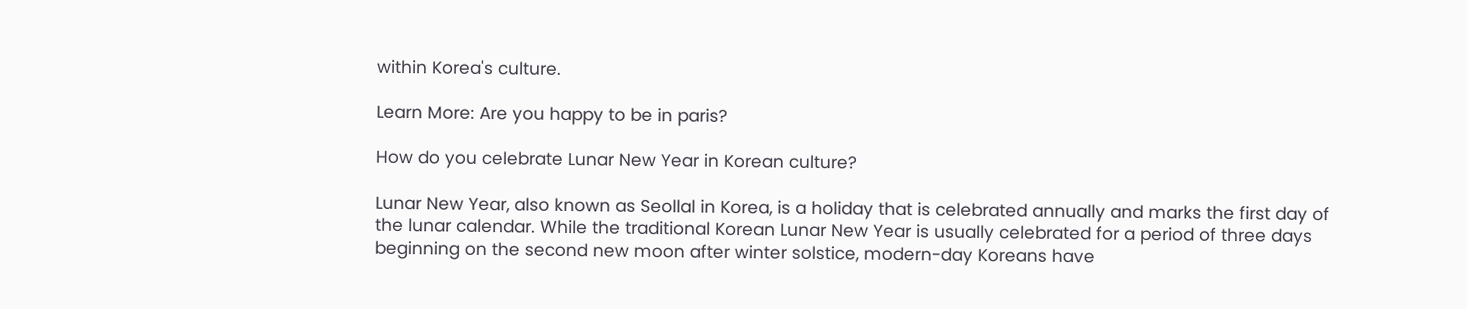within Korea's culture.

Learn More: Are you happy to be in paris?

How do you celebrate Lunar New Year in Korean culture?

Lunar New Year, also known as Seollal in Korea, is a holiday that is celebrated annually and marks the first day of the lunar calendar. While the traditional Korean Lunar New Year is usually celebrated for a period of three days beginning on the second new moon after winter solstice, modern-day Koreans have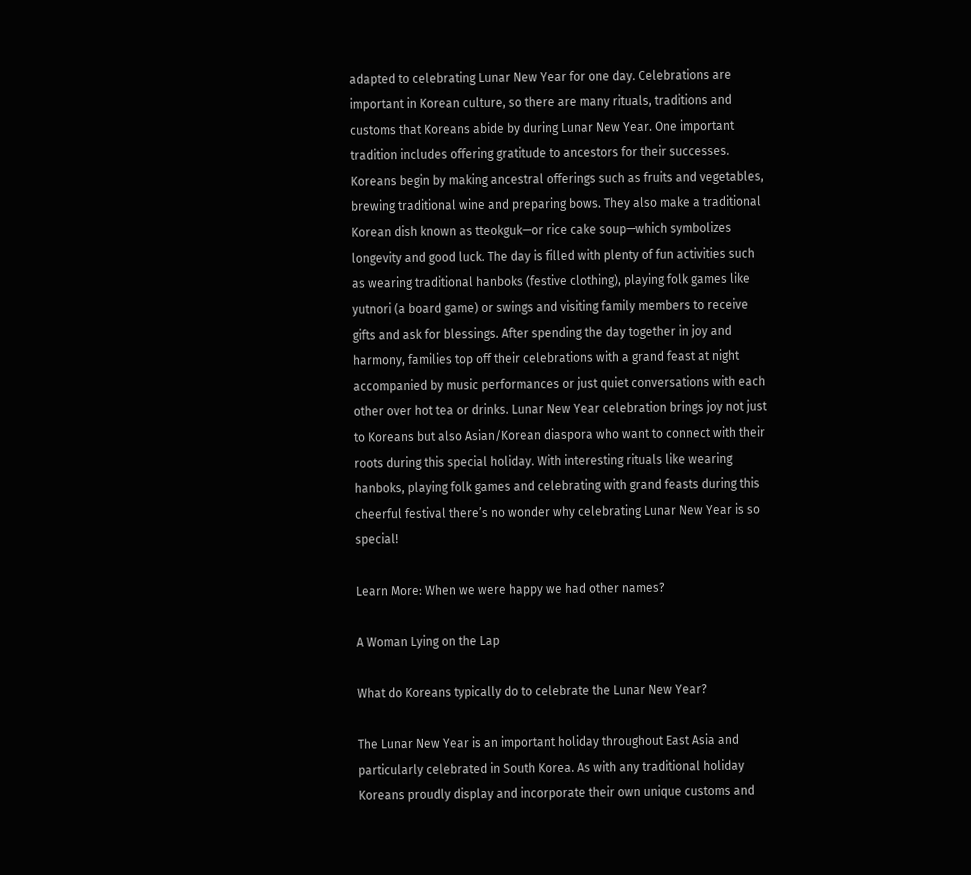adapted to celebrating Lunar New Year for one day. Celebrations are important in Korean culture, so there are many rituals, traditions and customs that Koreans abide by during Lunar New Year. One important tradition includes offering gratitude to ancestors for their successes. Koreans begin by making ancestral offerings such as fruits and vegetables, brewing traditional wine and preparing bows. They also make a traditional Korean dish known as tteokguk—or rice cake soup—which symbolizes longevity and good luck. The day is filled with plenty of fun activities such as wearing traditional hanboks (festive clothing), playing folk games like yutnori (a board game) or swings and visiting family members to receive gifts and ask for blessings. After spending the day together in joy and harmony, families top off their celebrations with a grand feast at night accompanied by music performances or just quiet conversations with each other over hot tea or drinks. Lunar New Year celebration brings joy not just to Koreans but also Asian/Korean diaspora who want to connect with their roots during this special holiday. With interesting rituals like wearing hanboks, playing folk games and celebrating with grand feasts during this cheerful festival there’s no wonder why celebrating Lunar New Year is so special!

Learn More: When we were happy we had other names?

A Woman Lying on the Lap

What do Koreans typically do to celebrate the Lunar New Year?

The Lunar New Year is an important holiday throughout East Asia and particularly celebrated in South Korea. As with any traditional holiday Koreans proudly display and incorporate their own unique customs and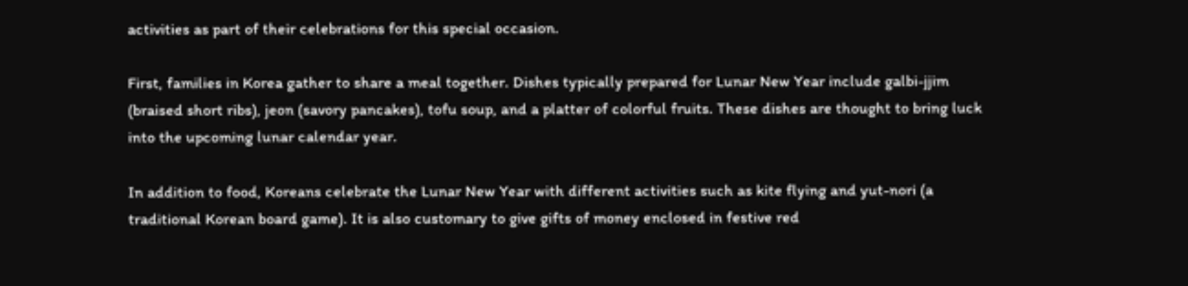activities as part of their celebrations for this special occasion.

First, families in Korea gather to share a meal together. Dishes typically prepared for Lunar New Year include galbi-jjim (braised short ribs), jeon (savory pancakes), tofu soup, and a platter of colorful fruits. These dishes are thought to bring luck into the upcoming lunar calendar year.

In addition to food, Koreans celebrate the Lunar New Year with different activities such as kite flying and yut-nori (a traditional Korean board game). It is also customary to give gifts of money enclosed in festive red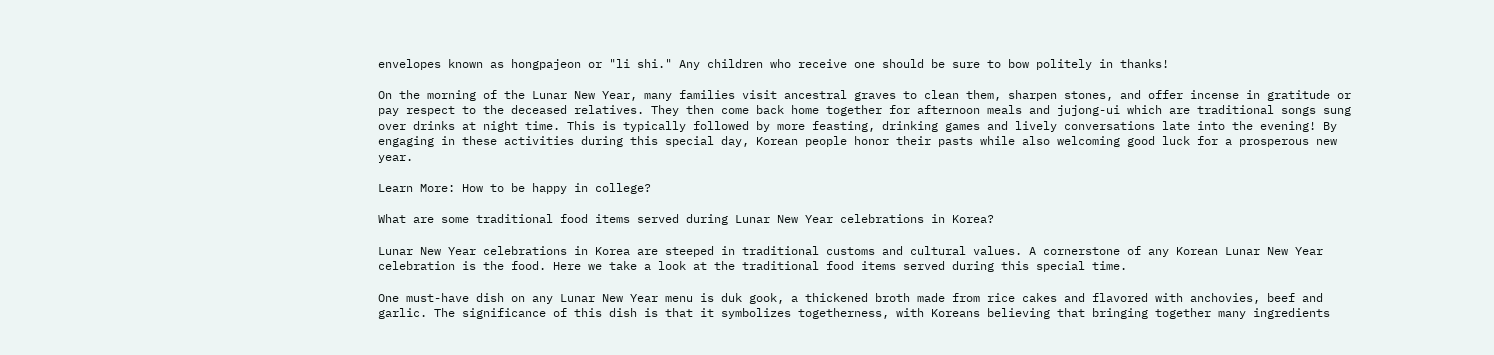envelopes known as hongpajeon or "li shi." Any children who receive one should be sure to bow politely in thanks!

On the morning of the Lunar New Year, many families visit ancestral graves to clean them, sharpen stones, and offer incense in gratitude or pay respect to the deceased relatives. They then come back home together for afternoon meals and jujong-ui which are traditional songs sung over drinks at night time. This is typically followed by more feasting, drinking games and lively conversations late into the evening! By engaging in these activities during this special day, Korean people honor their pasts while also welcoming good luck for a prosperous new year.

Learn More: How to be happy in college?

What are some traditional food items served during Lunar New Year celebrations in Korea?

Lunar New Year celebrations in Korea are steeped in traditional customs and cultural values. A cornerstone of any Korean Lunar New Year celebration is the food. Here we take a look at the traditional food items served during this special time.

One must-have dish on any Lunar New Year menu is duk gook, a thickened broth made from rice cakes and flavored with anchovies, beef and garlic. The significance of this dish is that it symbolizes togetherness, with Koreans believing that bringing together many ingredients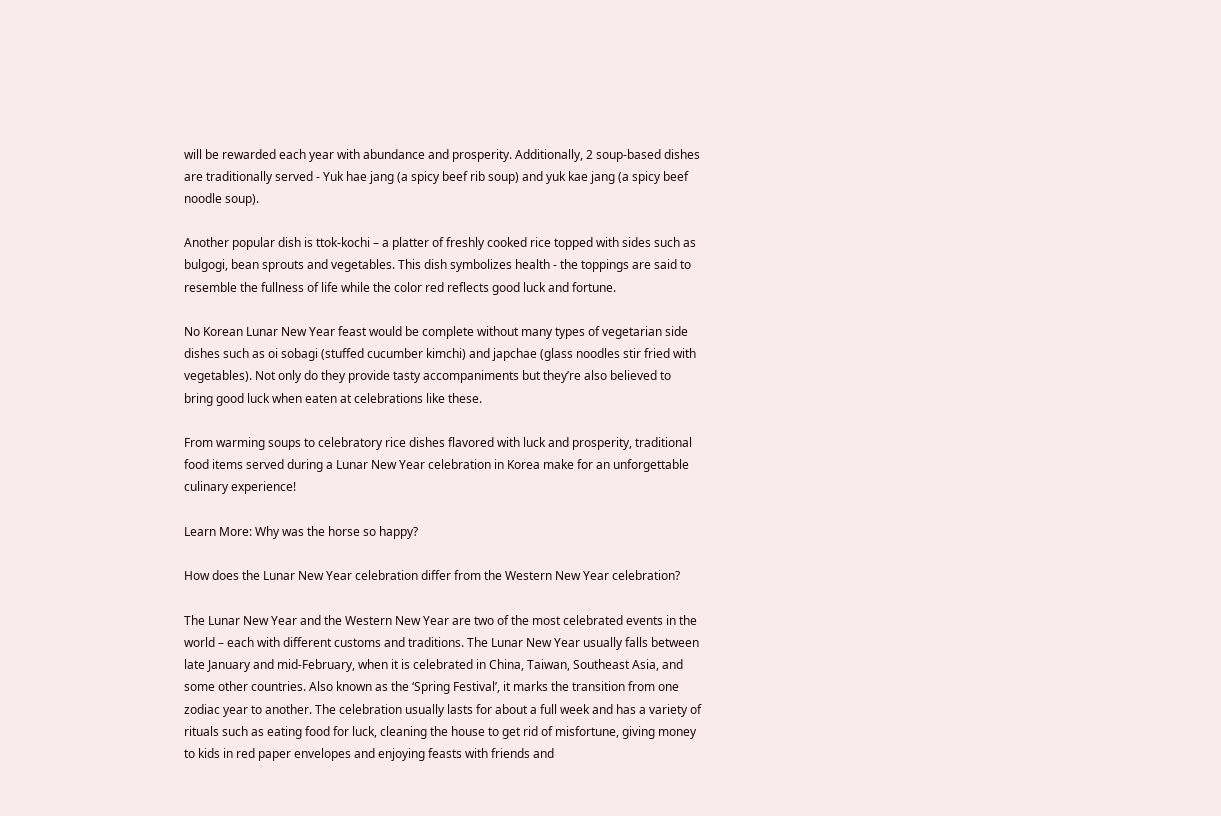will be rewarded each year with abundance and prosperity. Additionally, 2 soup-based dishes are traditionally served - Yuk hae jang (a spicy beef rib soup) and yuk kae jang (a spicy beef noodle soup).

Another popular dish is ttok-kochi – a platter of freshly cooked rice topped with sides such as bulgogi, bean sprouts and vegetables. This dish symbolizes health - the toppings are said to resemble the fullness of life while the color red reflects good luck and fortune.

No Korean Lunar New Year feast would be complete without many types of vegetarian side dishes such as oi sobagi (stuffed cucumber kimchi) and japchae (glass noodles stir fried with vegetables). Not only do they provide tasty accompaniments but they’re also believed to bring good luck when eaten at celebrations like these.

From warming soups to celebratory rice dishes flavored with luck and prosperity, traditional food items served during a Lunar New Year celebration in Korea make for an unforgettable culinary experience!

Learn More: Why was the horse so happy?

How does the Lunar New Year celebration differ from the Western New Year celebration?

The Lunar New Year and the Western New Year are two of the most celebrated events in the world – each with different customs and traditions. The Lunar New Year usually falls between late January and mid-February, when it is celebrated in China, Taiwan, Southeast Asia, and some other countries. Also known as the ‘Spring Festival’, it marks the transition from one zodiac year to another. The celebration usually lasts for about a full week and has a variety of rituals such as eating food for luck, cleaning the house to get rid of misfortune, giving money to kids in red paper envelopes and enjoying feasts with friends and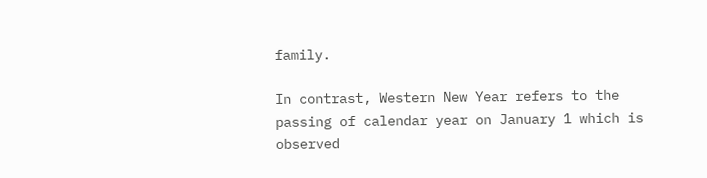family.

In contrast, Western New Year refers to the passing of calendar year on January 1 which is observed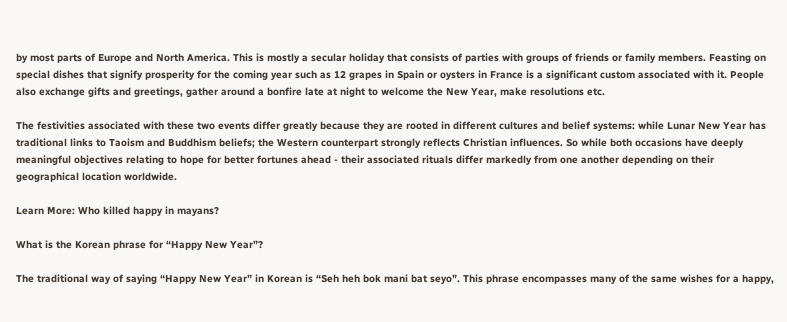by most parts of Europe and North America. This is mostly a secular holiday that consists of parties with groups of friends or family members. Feasting on special dishes that signify prosperity for the coming year such as 12 grapes in Spain or oysters in France is a significant custom associated with it. People also exchange gifts and greetings, gather around a bonfire late at night to welcome the New Year, make resolutions etc.

The festivities associated with these two events differ greatly because they are rooted in different cultures and belief systems: while Lunar New Year has traditional links to Taoism and Buddhism beliefs; the Western counterpart strongly reflects Christian influences. So while both occasions have deeply meaningful objectives relating to hope for better fortunes ahead - their associated rituals differ markedly from one another depending on their geographical location worldwide.

Learn More: Who killed happy in mayans?

What is the Korean phrase for “Happy New Year”?

The traditional way of saying “Happy New Year” in Korean is “Seh heh bok mani bat seyo”. This phrase encompasses many of the same wishes for a happy,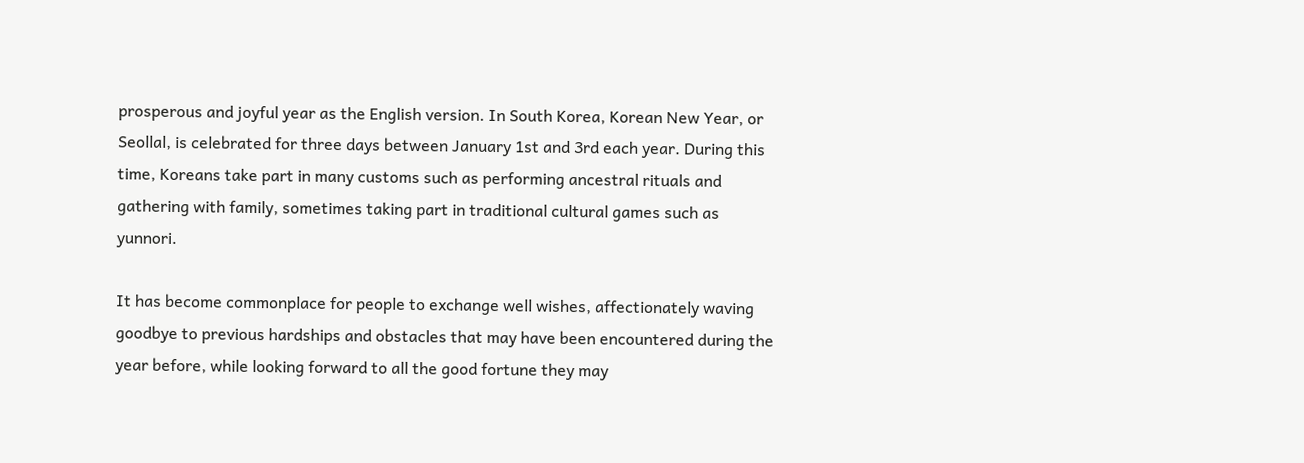prosperous and joyful year as the English version. In South Korea, Korean New Year, or Seollal, is celebrated for three days between January 1st and 3rd each year. During this time, Koreans take part in many customs such as performing ancestral rituals and gathering with family, sometimes taking part in traditional cultural games such as yunnori.

It has become commonplace for people to exchange well wishes, affectionately waving goodbye to previous hardships and obstacles that may have been encountered during the year before, while looking forward to all the good fortune they may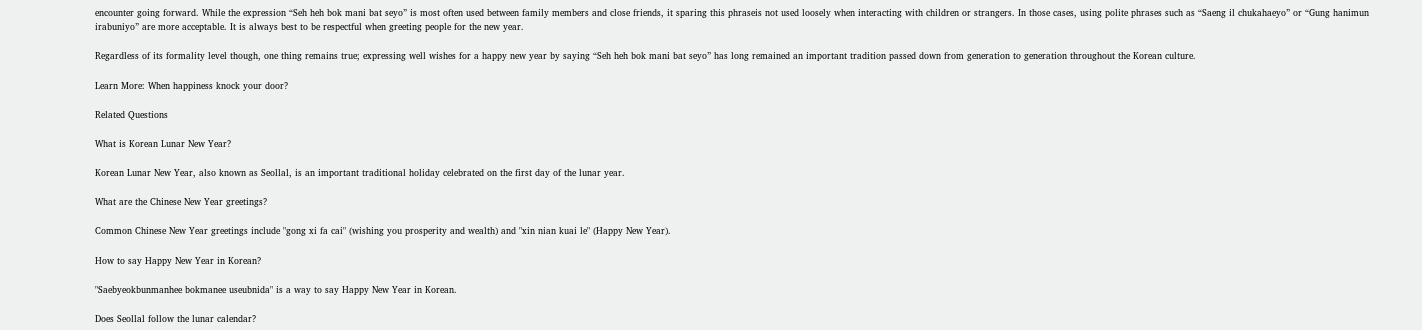encounter going forward. While the expression “Seh heh bok mani bat seyo” is most often used between family members and close friends, it sparing this phraseis not used loosely when interacting with children or strangers. In those cases, using polite phrases such as “Saeng il chukahaeyo” or “Gung hanimun irabuniyo” are more acceptable. It is always best to be respectful when greeting people for the new year.

Regardless of its formality level though, one thing remains true; expressing well wishes for a happy new year by saying “Seh heh bok mani bat seyo” has long remained an important tradition passed down from generation to generation throughout the Korean culture.

Learn More: When happiness knock your door?

Related Questions

What is Korean Lunar New Year?

Korean Lunar New Year, also known as Seollal, is an important traditional holiday celebrated on the first day of the lunar year.

What are the Chinese New Year greetings?

Common Chinese New Year greetings include "gong xi fa cai" (wishing you prosperity and wealth) and "xin nian kuai le" (Happy New Year).

How to say Happy New Year in Korean?

"Saebyeokbunmanhee bokmanee useubnida" is a way to say Happy New Year in Korean.

Does Seollal follow the lunar calendar?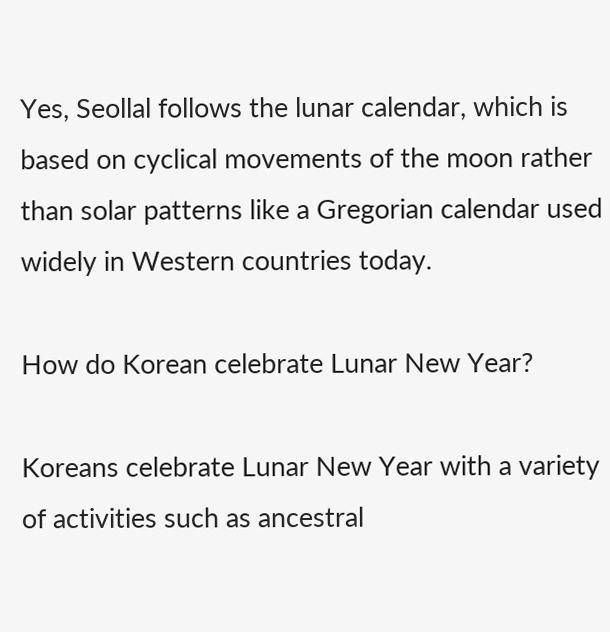Yes, Seollal follows the lunar calendar, which is based on cyclical movements of the moon rather than solar patterns like a Gregorian calendar used widely in Western countries today.

How do Korean celebrate Lunar New Year?

Koreans celebrate Lunar New Year with a variety of activities such as ancestral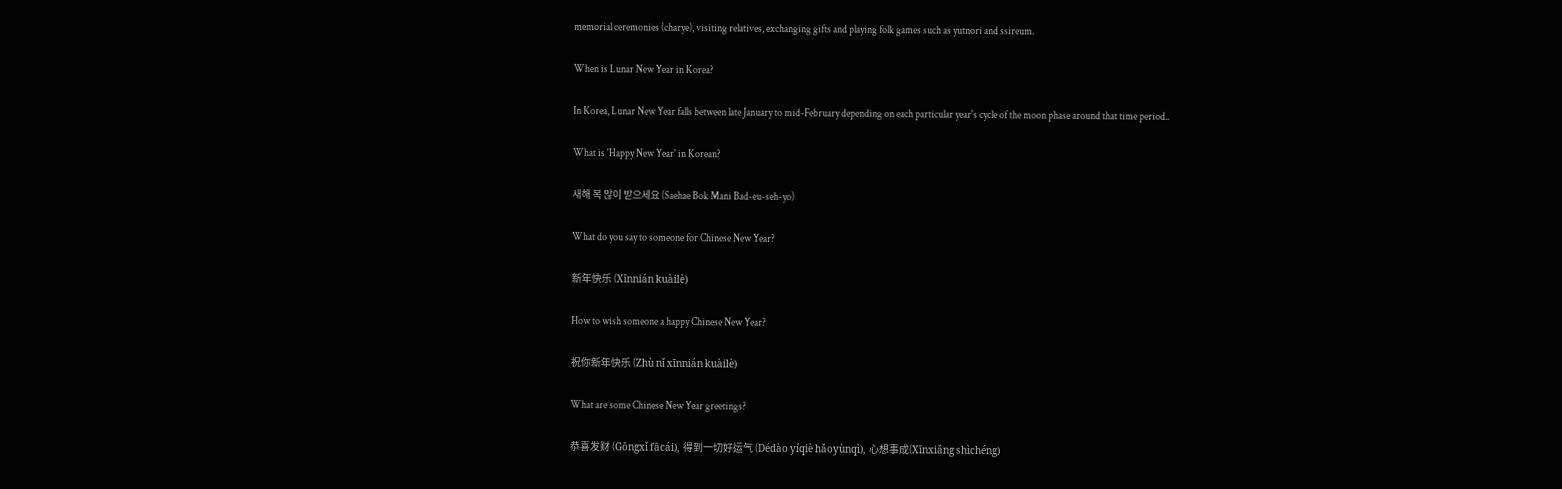memorial ceremonies (charye), visiting relatives, exchanging gifts and playing folk games such as yutnori and ssireum.

When is Lunar New Year in Korea?

In Korea, Lunar New Year falls between late January to mid-February depending on each particular year's cycle of the moon phase around that time period..

What is 'Happy New Year' in Korean?

새해 복 많이 받으세요 (Saehae Bok Mani Bad-eu-seh-yo)

What do you say to someone for Chinese New Year?

新年快乐 (Xīnnián kuàilè)

How to wish someone a happy Chinese New Year?

祝你新年快乐 (Zhù nǐ xīnnián kuàilè)

What are some Chinese New Year greetings?

恭喜发财 (Gōngxǐ fācái), 得到一切好运气 (Dédào yíqiè hǎoyùnqì), 心想事成(Xīnxiǎng shìchéng)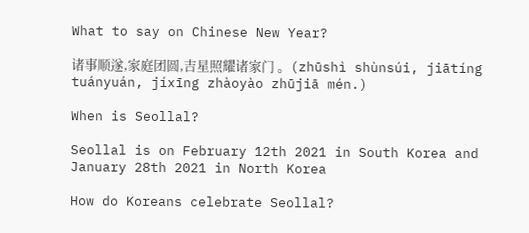What to say on Chinese New Year?

诸事顺遂,家庭团圆,吉星照耀诸家门 。(zhūshì shùnsúi, jiātíng tuányuán, jíxīng zhàoyào zhūjiā mén.)

When is Seollal?

Seollal is on February 12th 2021 in South Korea and January 28th 2021 in North Korea

How do Koreans celebrate Seollal?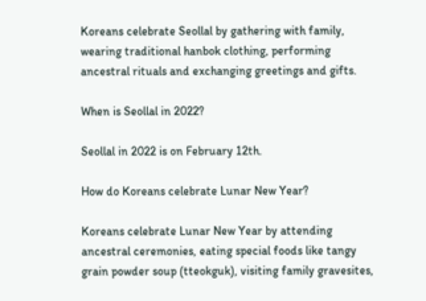Koreans celebrate Seollal by gathering with family, wearing traditional hanbok clothing, performing ancestral rituals and exchanging greetings and gifts.

When is Seollal in 2022?

Seollal in 2022 is on February 12th.

How do Koreans celebrate Lunar New Year?

Koreans celebrate Lunar New Year by attending ancestral ceremonies, eating special foods like tangy grain powder soup (tteokguk), visiting family gravesites,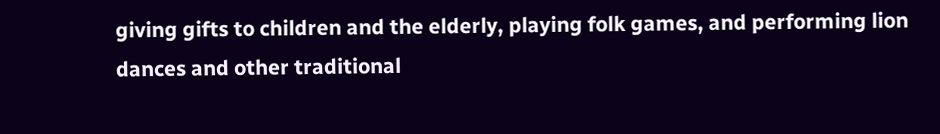giving gifts to children and the elderly, playing folk games, and performing lion dances and other traditional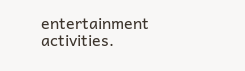entertainment activities.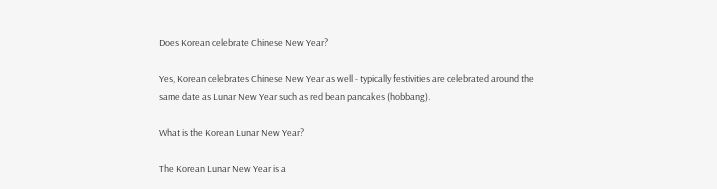Does Korean celebrate Chinese New Year?

Yes, Korean celebrates Chinese New Year as well - typically festivities are celebrated around the same date as Lunar New Year such as red bean pancakes (hobbang).

What is the Korean Lunar New Year?

The Korean Lunar New Year is a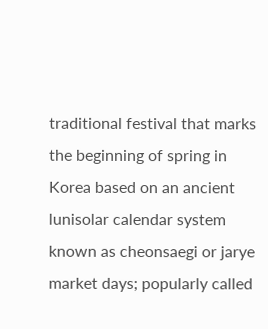traditional festival that marks the beginning of spring in Korea based on an ancient lunisolar calendar system known as cheonsaegi or jarye market days; popularly called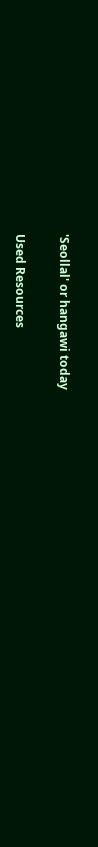'Seollal' or hangawi today

Used Resources